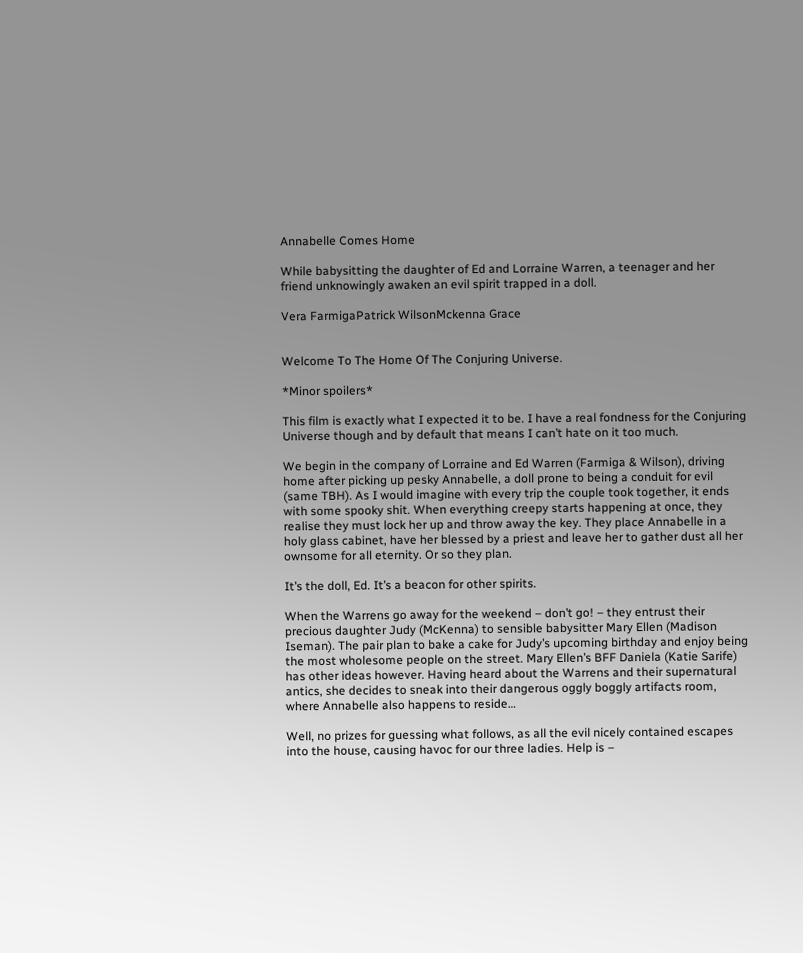Annabelle Comes Home

While babysitting the daughter of Ed and Lorraine Warren, a teenager and her friend unknowingly awaken an evil spirit trapped in a doll.

Vera FarmigaPatrick WilsonMckenna Grace


Welcome To The Home Of The Conjuring Universe.

*Minor spoilers*

This film is exactly what I expected it to be. I have a real fondness for the Conjuring Universe though and by default that means I can’t hate on it too much.

We begin in the company of Lorraine and Ed Warren (Farmiga & Wilson), driving home after picking up pesky Annabelle, a doll prone to being a conduit for evil (same TBH). As I would imagine with every trip the couple took together, it ends with some spooky shit. When everything creepy starts happening at once, they realise they must lock her up and throw away the key. They place Annabelle in a holy glass cabinet, have her blessed by a priest and leave her to gather dust all her ownsome for all eternity. Or so they plan.

It’s the doll, Ed. It’s a beacon for other spirits.

When the Warrens go away for the weekend – don’t go! – they entrust their precious daughter Judy (McKenna) to sensible babysitter Mary Ellen (Madison Iseman). The pair plan to bake a cake for Judy’s upcoming birthday and enjoy being the most wholesome people on the street. Mary Ellen’s BFF Daniela (Katie Sarife) has other ideas however. Having heard about the Warrens and their supernatural antics, she decides to sneak into their dangerous oggly boggly artifacts room, where Annabelle also happens to reside…

Well, no prizes for guessing what follows, as all the evil nicely contained escapes into the house, causing havoc for our three ladies. Help is –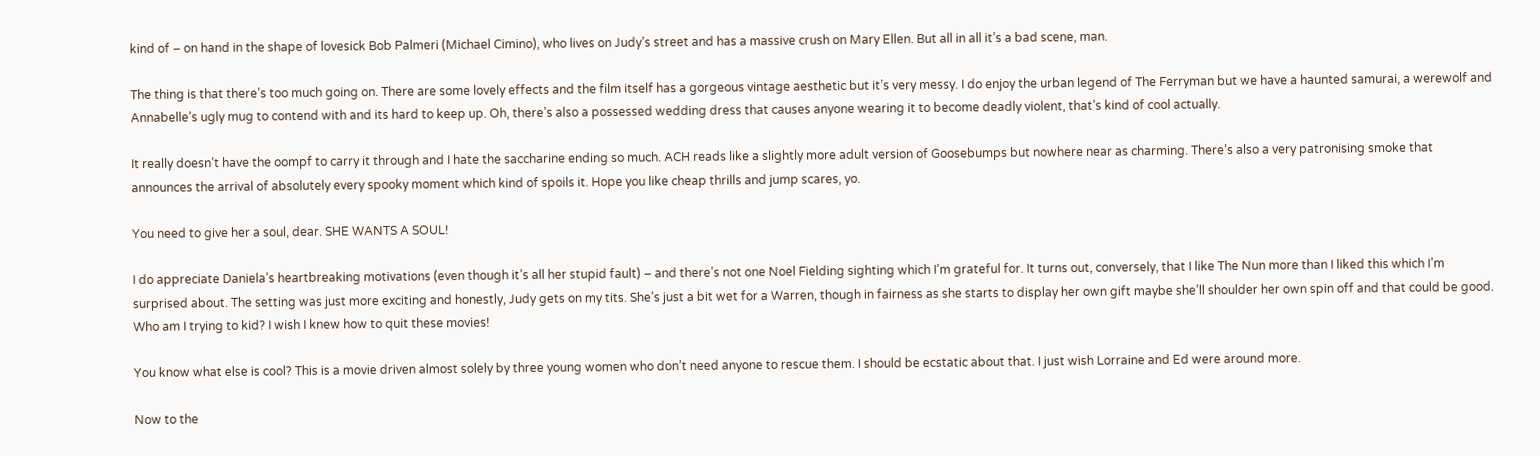kind of – on hand in the shape of lovesick Bob Palmeri (Michael Cimino), who lives on Judy’s street and has a massive crush on Mary Ellen. But all in all it’s a bad scene, man.

The thing is that there’s too much going on. There are some lovely effects and the film itself has a gorgeous vintage aesthetic but it’s very messy. I do enjoy the urban legend of The Ferryman but we have a haunted samurai, a werewolf and Annabelle’s ugly mug to contend with and its hard to keep up. Oh, there’s also a possessed wedding dress that causes anyone wearing it to become deadly violent, that’s kind of cool actually.

It really doesn’t have the oompf to carry it through and I hate the saccharine ending so much. ACH reads like a slightly more adult version of Goosebumps but nowhere near as charming. There’s also a very patronising smoke that announces the arrival of absolutely every spooky moment which kind of spoils it. Hope you like cheap thrills and jump scares, yo.

You need to give her a soul, dear. SHE WANTS A SOUL!

I do appreciate Daniela’s heartbreaking motivations (even though it’s all her stupid fault) – and there’s not one Noel Fielding sighting which I’m grateful for. It turns out, conversely, that I like The Nun more than I liked this which I’m surprised about. The setting was just more exciting and honestly, Judy gets on my tits. She’s just a bit wet for a Warren, though in fairness as she starts to display her own gift maybe she’ll shoulder her own spin off and that could be good. Who am I trying to kid? I wish I knew how to quit these movies!

You know what else is cool? This is a movie driven almost solely by three young women who don’t need anyone to rescue them. I should be ecstatic about that. I just wish Lorraine and Ed were around more.

Now to the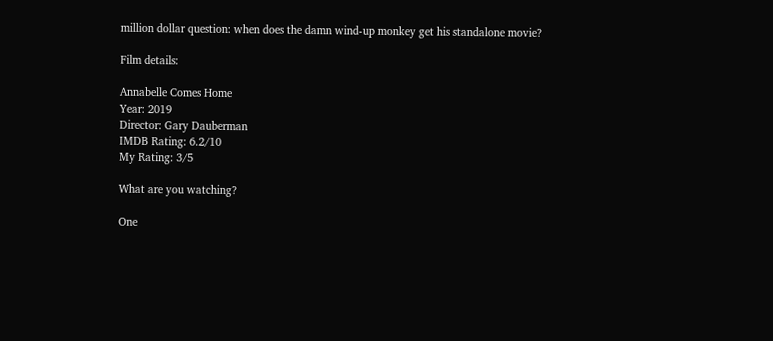million dollar question: when does the damn wind-up monkey get his standalone movie?

Film details:

Annabelle Comes Home
Year: 2019
Director: Gary Dauberman
IMDB Rating: 6.2/10
My Rating: 3/5

What are you watching?

One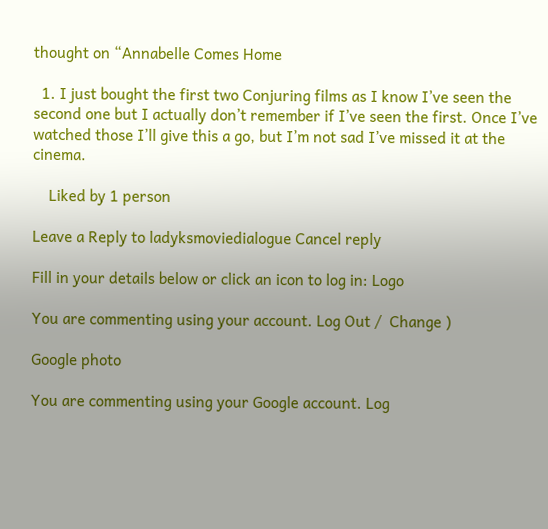thought on “Annabelle Comes Home

  1. I just bought the first two Conjuring films as I know I’ve seen the second one but I actually don’t remember if I’ve seen the first. Once I’ve watched those I’ll give this a go, but I’m not sad I’ve missed it at the cinema.

    Liked by 1 person

Leave a Reply to ladyksmoviedialogue Cancel reply

Fill in your details below or click an icon to log in: Logo

You are commenting using your account. Log Out /  Change )

Google photo

You are commenting using your Google account. Log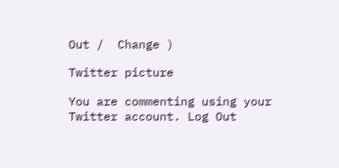Out /  Change )

Twitter picture

You are commenting using your Twitter account. Log Out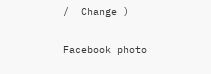/  Change )

Facebook photo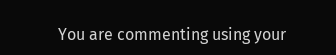You are commenting using your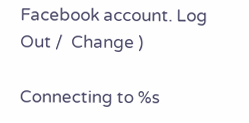Facebook account. Log Out /  Change )

Connecting to %s